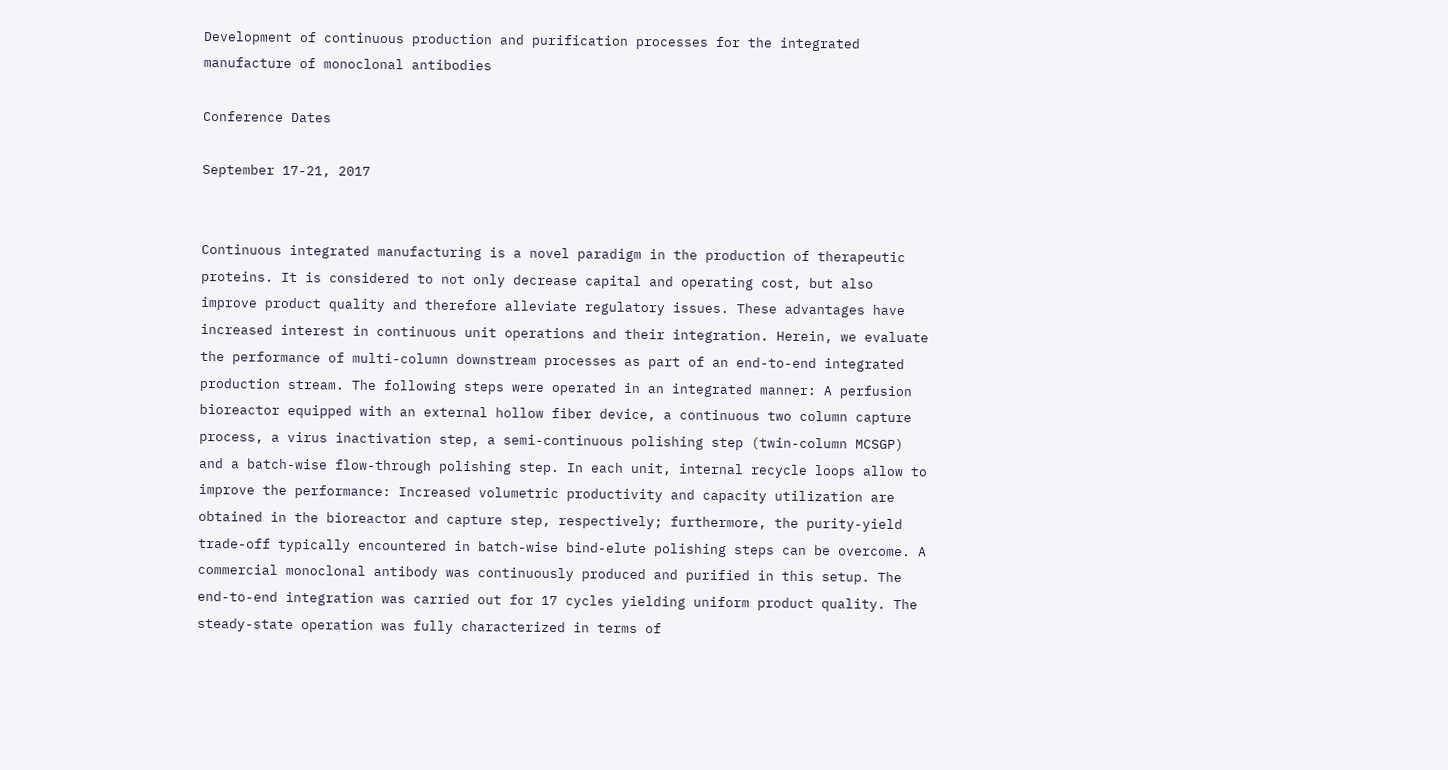Development of continuous production and purification processes for the integrated manufacture of monoclonal antibodies

Conference Dates

September 17-21, 2017


Continuous integrated manufacturing is a novel paradigm in the production of therapeutic proteins. It is considered to not only decrease capital and operating cost, but also improve product quality and therefore alleviate regulatory issues. These advantages have increased interest in continuous unit operations and their integration. Herein, we evaluate the performance of multi-column downstream processes as part of an end-to-end integrated production stream. The following steps were operated in an integrated manner: A perfusion bioreactor equipped with an external hollow fiber device, a continuous two column capture process, a virus inactivation step, a semi-continuous polishing step (twin-column MCSGP) and a batch-wise flow-through polishing step. In each unit, internal recycle loops allow to improve the performance: Increased volumetric productivity and capacity utilization are obtained in the bioreactor and capture step, respectively; furthermore, the purity-yield trade-off typically encountered in batch-wise bind-elute polishing steps can be overcome. A commercial monoclonal antibody was continuously produced and purified in this setup. The end-to-end integration was carried out for 17 cycles yielding uniform product quality. The steady-state operation was fully characterized in terms of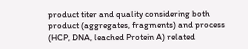product titer and quality considering both product (aggregates, fragments) and process (HCP, DNA, leached Protein A) related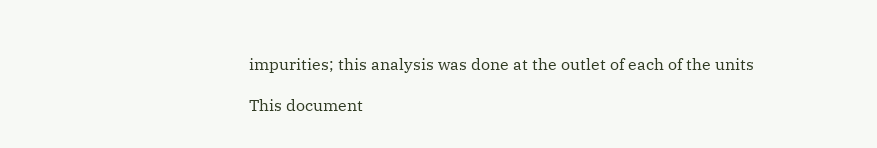impurities; this analysis was done at the outlet of each of the units

This document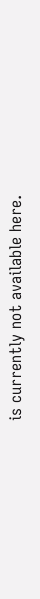is currently not available here.